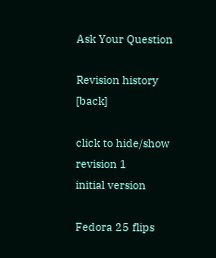Ask Your Question

Revision history [back]

click to hide/show revision 1
initial version

Fedora 25 flips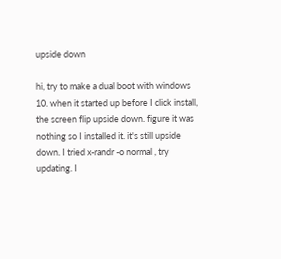upside down

hi, try to make a dual boot with windows 10. when it started up before I click install, the screen flip upside down. figure it was nothing so I installed it. it's still upside down. I tried x-randr -o normal , try updating. I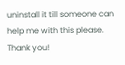uninstall it till someone can help me with this please. Thank you!